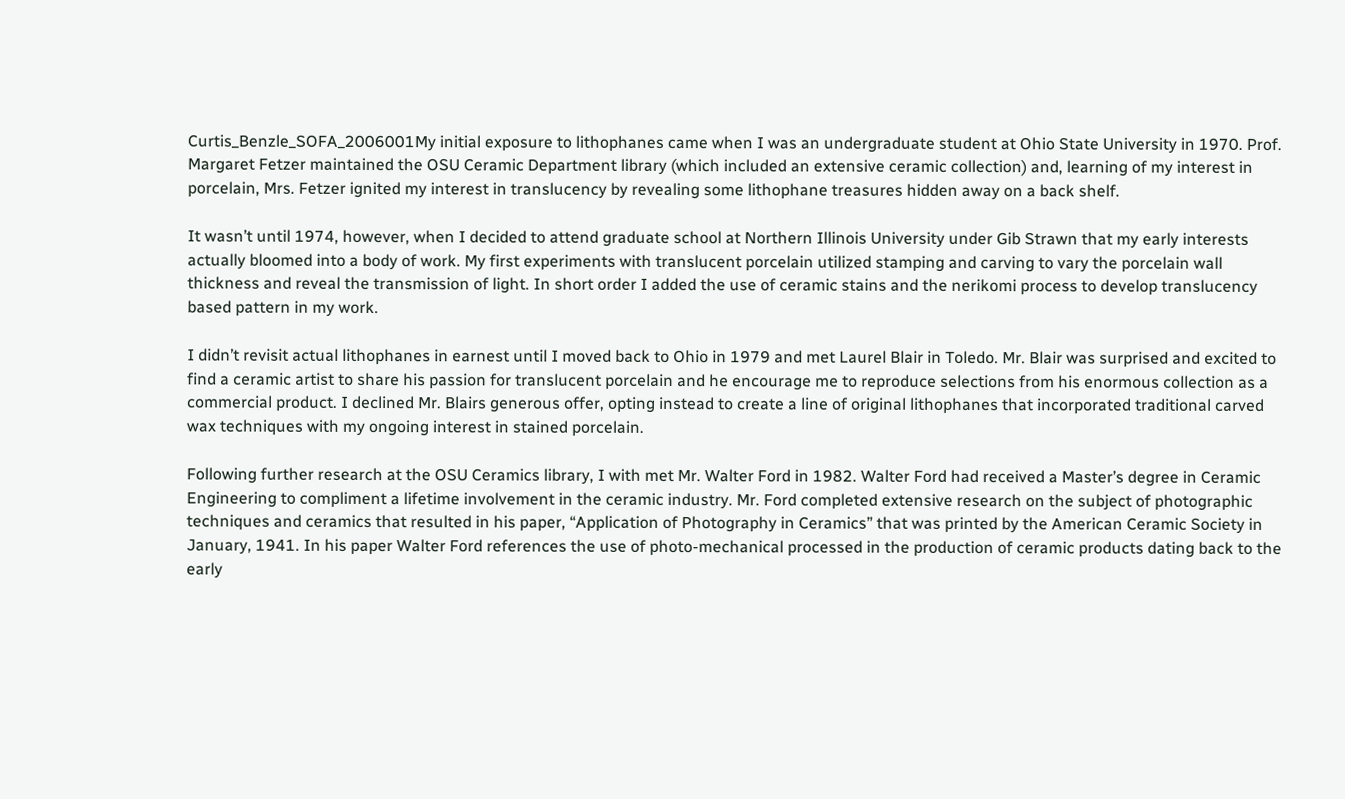Curtis_Benzle_SOFA_2006001My initial exposure to lithophanes came when I was an undergraduate student at Ohio State University in 1970. Prof. Margaret Fetzer maintained the OSU Ceramic Department library (which included an extensive ceramic collection) and, learning of my interest in porcelain, Mrs. Fetzer ignited my interest in translucency by revealing some lithophane treasures hidden away on a back shelf.

It wasn’t until 1974, however, when I decided to attend graduate school at Northern Illinois University under Gib Strawn that my early interests actually bloomed into a body of work. My first experiments with translucent porcelain utilized stamping and carving to vary the porcelain wall thickness and reveal the transmission of light. In short order I added the use of ceramic stains and the nerikomi process to develop translucency based pattern in my work.

I didn’t revisit actual lithophanes in earnest until I moved back to Ohio in 1979 and met Laurel Blair in Toledo. Mr. Blair was surprised and excited to find a ceramic artist to share his passion for translucent porcelain and he encourage me to reproduce selections from his enormous collection as a commercial product. I declined Mr. Blairs generous offer, opting instead to create a line of original lithophanes that incorporated traditional carved wax techniques with my ongoing interest in stained porcelain.

Following further research at the OSU Ceramics library, I with met Mr. Walter Ford in 1982. Walter Ford had received a Master’s degree in Ceramic Engineering to compliment a lifetime involvement in the ceramic industry. Mr. Ford completed extensive research on the subject of photographic techniques and ceramics that resulted in his paper, “Application of Photography in Ceramics” that was printed by the American Ceramic Society in January, 1941. In his paper Walter Ford references the use of photo-mechanical processed in the production of ceramic products dating back to the early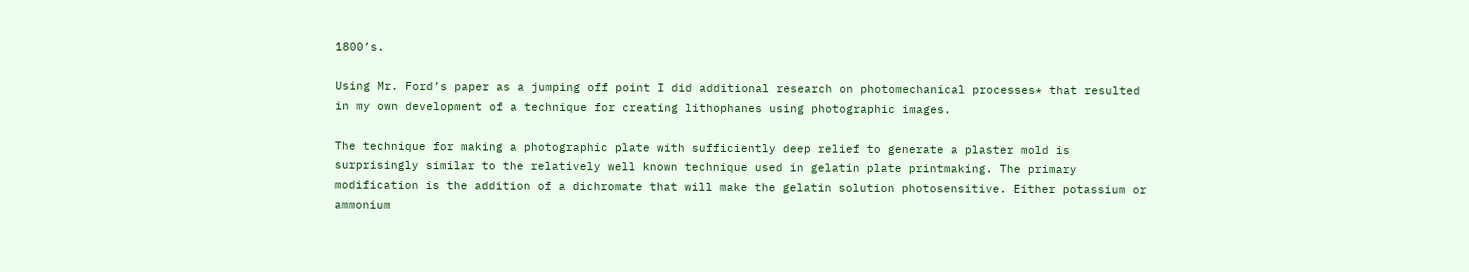1800’s.

Using Mr. Ford’s paper as a jumping off point I did additional research on photomechanical processes* that resulted in my own development of a technique for creating lithophanes using photographic images.

The technique for making a photographic plate with sufficiently deep relief to generate a plaster mold is surprisingly similar to the relatively well known technique used in gelatin plate printmaking. The primary modification is the addition of a dichromate that will make the gelatin solution photosensitive. Either potassium or ammonium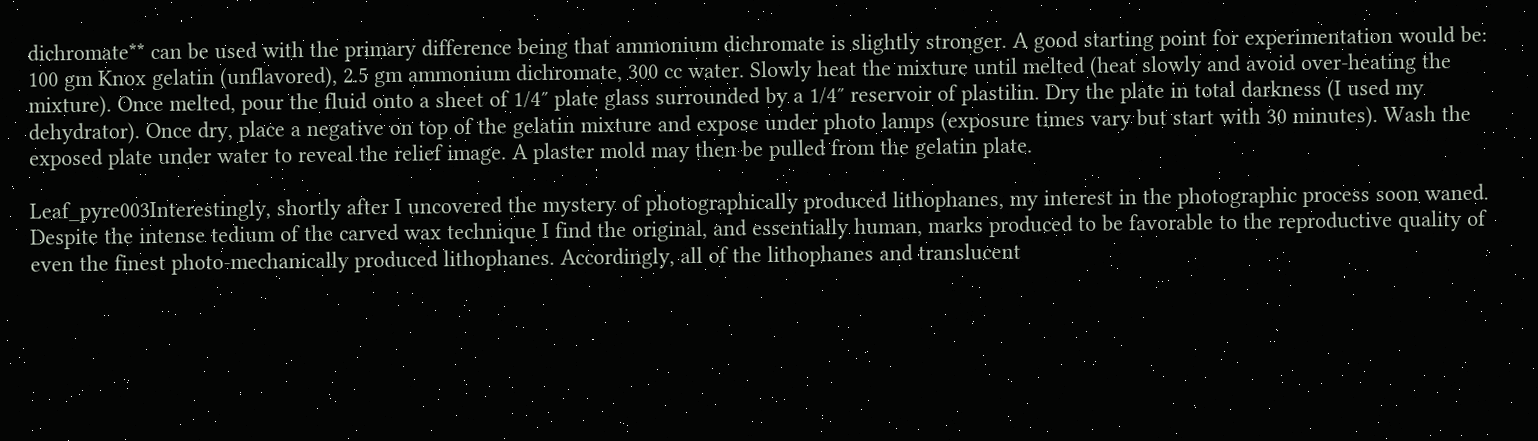dichromate** can be used with the primary difference being that ammonium dichromate is slightly stronger. A good starting point for experimentation would be: 100 gm Knox gelatin (unflavored), 2.5 gm ammonium dichromate, 300 cc water. Slowly heat the mixture until melted (heat slowly and avoid over-heating the mixture). Once melted, pour the fluid onto a sheet of 1/4″ plate glass surrounded by a 1/4″ reservoir of plastilin. Dry the plate in total darkness (I used my dehydrator). Once dry, place a negative on top of the gelatin mixture and expose under photo lamps (exposure times vary but start with 30 minutes). Wash the exposed plate under water to reveal the relief image. A plaster mold may then be pulled from the gelatin plate.

Leaf_pyre003Interestingly, shortly after I uncovered the mystery of photographically produced lithophanes, my interest in the photographic process soon waned. Despite the intense tedium of the carved wax technique I find the original, and essentially human, marks produced to be favorable to the reproductive quality of even the finest photo-mechanically produced lithophanes. Accordingly, all of the lithophanes and translucent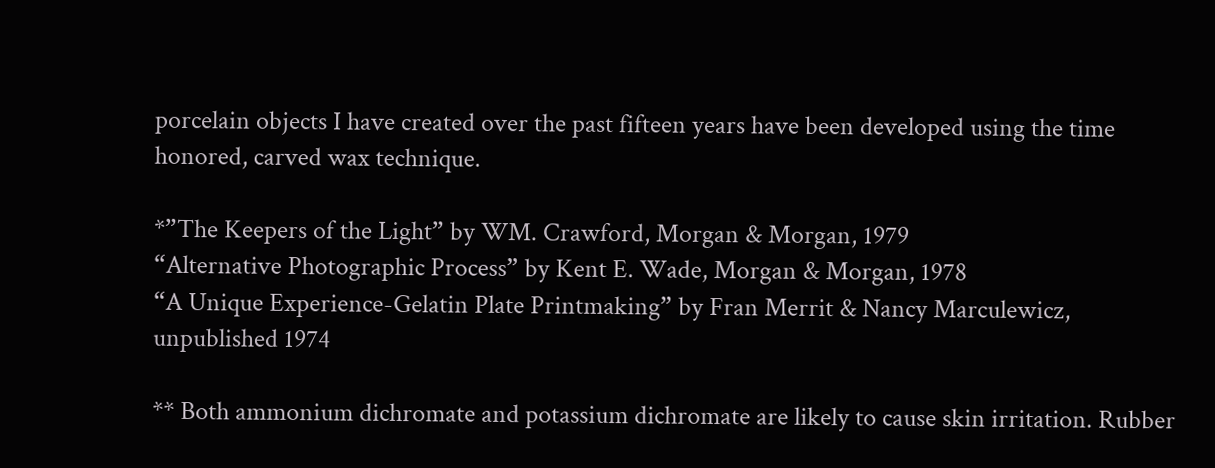porcelain objects I have created over the past fifteen years have been developed using the time honored, carved wax technique.

*”The Keepers of the Light” by WM. Crawford, Morgan & Morgan, 1979
“Alternative Photographic Process” by Kent E. Wade, Morgan & Morgan, 1978
“A Unique Experience-Gelatin Plate Printmaking” by Fran Merrit & Nancy Marculewicz, unpublished 1974

** Both ammonium dichromate and potassium dichromate are likely to cause skin irritation. Rubber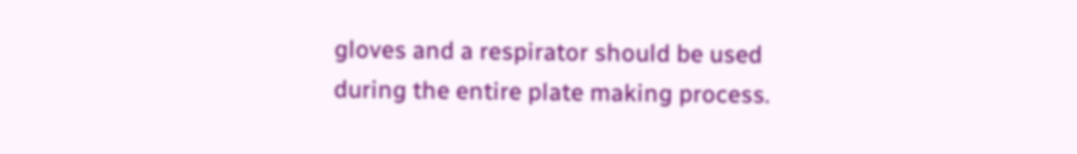gloves and a respirator should be used during the entire plate making process.